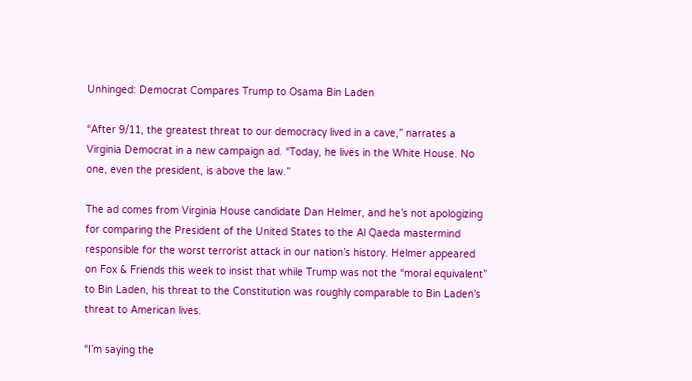Unhinged: Democrat Compares Trump to Osama Bin Laden

“After 9/11, the greatest threat to our democracy lived in a cave,” narrates a Virginia Democrat in a new campaign ad. “Today, he lives in the White House. No one, even the president, is above the law.”

The ad comes from Virginia House candidate Dan Helmer, and he’s not apologizing for comparing the President of the United States to the Al Qaeda mastermind responsible for the worst terrorist attack in our nation’s history. Helmer appeared on Fox & Friends this week to insist that while Trump was not the “moral equivalent” to Bin Laden, his threat to the Constitution was roughly comparable to Bin Laden’s threat to American lives.

“I’m saying the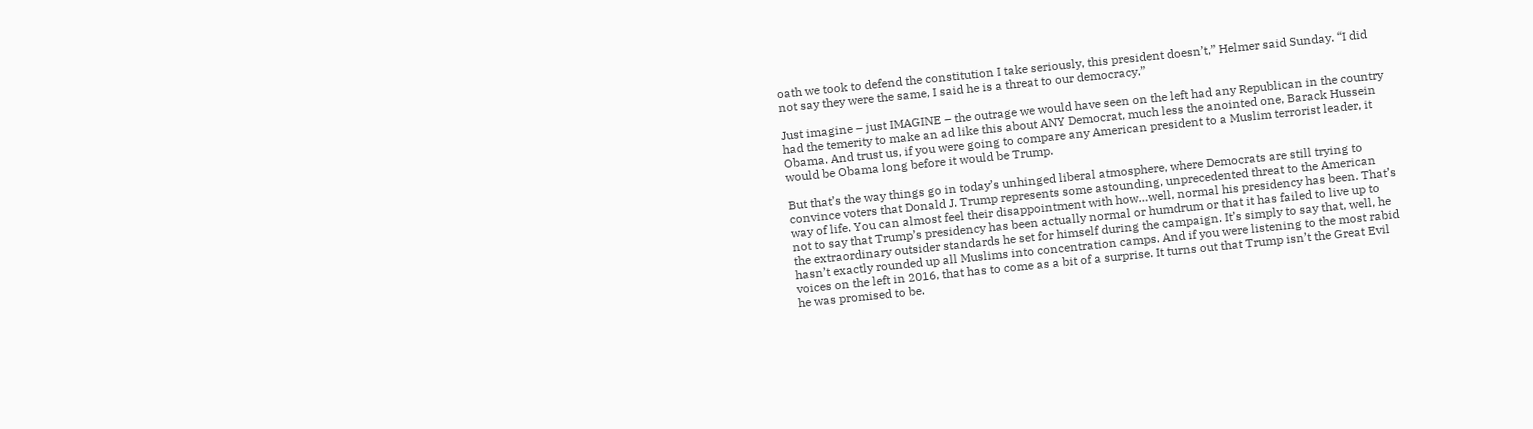oath we took to defend the constitution I take seriously, this president doesn’t,” Helmer said Sunday. “I did not say they were the same, I said he is a threat to our democracy.”

Just imagine – just IMAGINE – the outrage we would have seen on the left had any Republican in the country had the temerity to make an ad like this about ANY Democrat, much less the anointed one, Barack Hussein Obama. And trust us, if you were going to compare any American president to a Muslim terrorist leader, it would be Obama long before it would be Trump.

But that’s the way things go in today’s unhinged liberal atmosphere, where Democrats are still trying to convince voters that Donald J. Trump represents some astounding, unprecedented threat to the American way of life. You can almost feel their disappointment with how…well, normal his presidency has been. That’s not to say that Trump’s presidency has been actually normal or humdrum or that it has failed to live up to the extraordinary outsider standards he set for himself during the campaign. It’s simply to say that, well, he hasn’t exactly rounded up all Muslims into concentration camps. And if you were listening to the most rabid voices on the left in 2016, that has to come as a bit of a surprise. It turns out that Trump isn’t the Great Evil he was promised to be.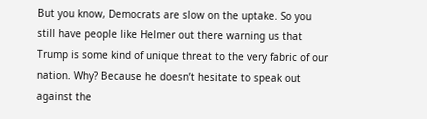But you know, Democrats are slow on the uptake. So you still have people like Helmer out there warning us that Trump is some kind of unique threat to the very fabric of our nation. Why? Because he doesn’t hesitate to speak out against the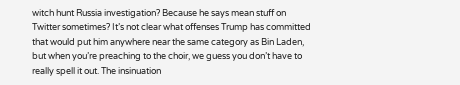witch hunt Russia investigation? Because he says mean stuff on Twitter sometimes? It’s not clear what offenses Trump has committed that would put him anywhere near the same category as Bin Laden, but when you’re preaching to the choir, we guess you don’t have to really spell it out. The insinuation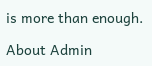is more than enough.

About Admin